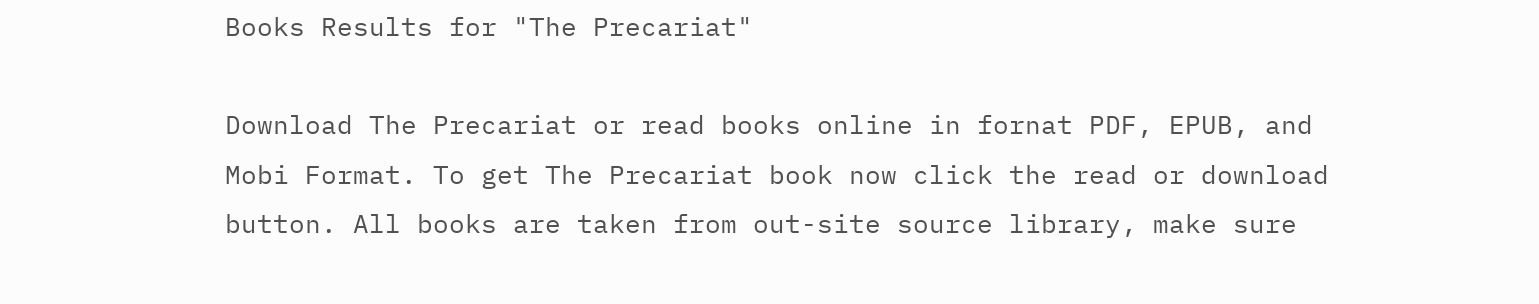Books Results for "The Precariat"

Download The Precariat or read books online in fornat PDF, EPUB, and Mobi Format. To get The Precariat book now click the read or download button. All books are taken from out-site source library, make sure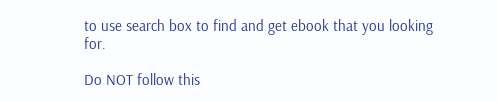to use search box to find and get ebook that you looking for.

Do NOT follow this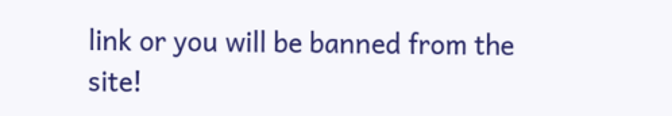link or you will be banned from the site!